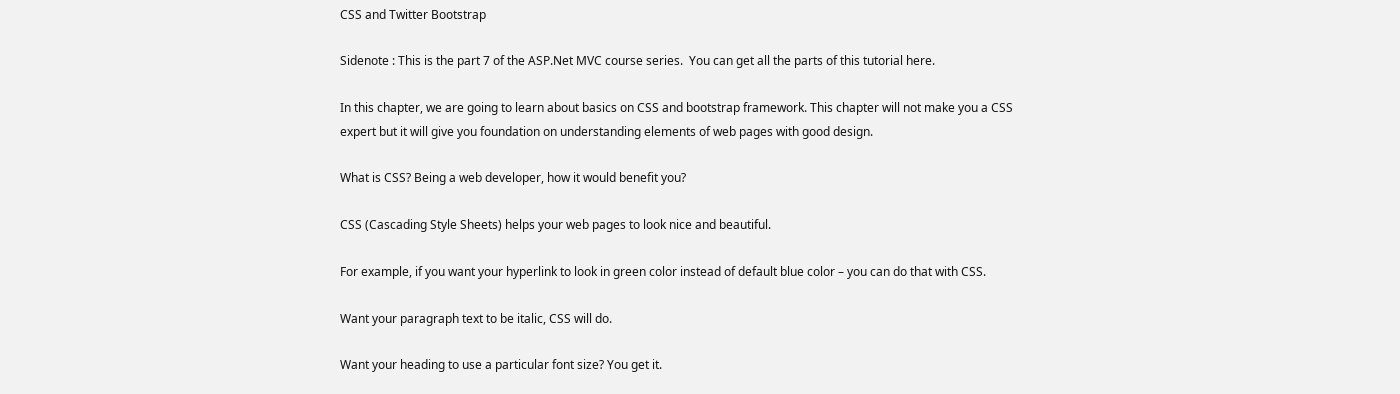CSS and Twitter Bootstrap

Sidenote : This is the part 7 of the ASP.Net MVC course series.  You can get all the parts of this tutorial here.

In this chapter, we are going to learn about basics on CSS and bootstrap framework. This chapter will not make you a CSS expert but it will give you foundation on understanding elements of web pages with good design.

What is CSS? Being a web developer, how it would benefit you?

CSS (Cascading Style Sheets) helps your web pages to look nice and beautiful.

For example, if you want your hyperlink to look in green color instead of default blue color – you can do that with CSS.

Want your paragraph text to be italic, CSS will do.

Want your heading to use a particular font size? You get it.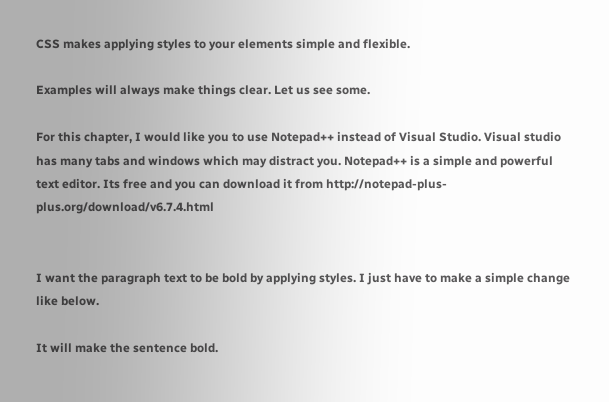CSS makes applying styles to your elements simple and flexible.

Examples will always make things clear. Let us see some.

For this chapter, I would like you to use Notepad++ instead of Visual Studio. Visual studio has many tabs and windows which may distract you. Notepad++ is a simple and powerful text editor. Its free and you can download it from http://notepad-plus-plus.org/download/v6.7.4.html


I want the paragraph text to be bold by applying styles. I just have to make a simple change like below.

It will make the sentence bold.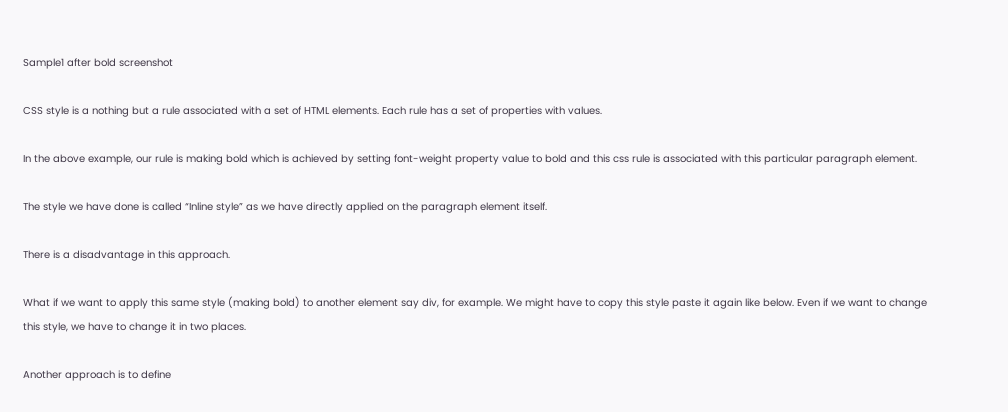Sample1 after bold screenshot

CSS style is a nothing but a rule associated with a set of HTML elements. Each rule has a set of properties with values.

In the above example, our rule is making bold which is achieved by setting font-weight property value to bold and this css rule is associated with this particular paragraph element.

The style we have done is called “Inline style” as we have directly applied on the paragraph element itself.

There is a disadvantage in this approach.

What if we want to apply this same style (making bold) to another element say div, for example. We might have to copy this style paste it again like below. Even if we want to change this style, we have to change it in two places.

Another approach is to define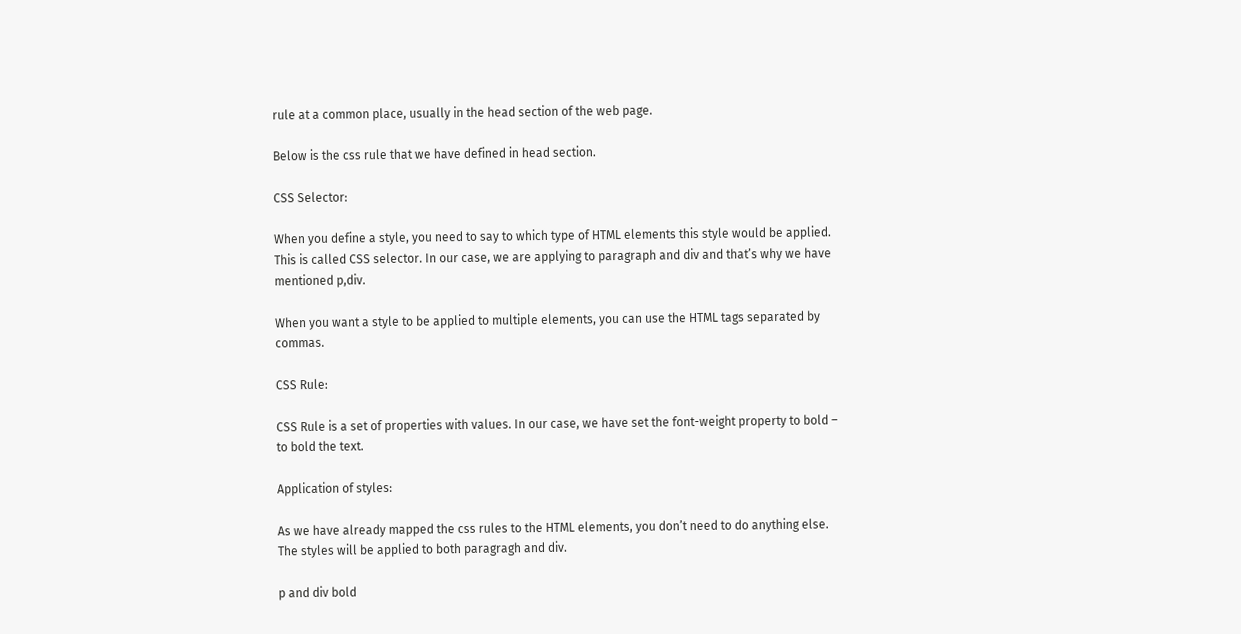rule at a common place, usually in the head section of the web page.

Below is the css rule that we have defined in head section.

CSS Selector:

When you define a style, you need to say to which type of HTML elements this style would be applied. This is called CSS selector. In our case, we are applying to paragraph and div and that’s why we have mentioned p,div.

When you want a style to be applied to multiple elements, you can use the HTML tags separated by commas.

CSS Rule:

CSS Rule is a set of properties with values. In our case, we have set the font-weight property to bold – to bold the text.

Application of styles:

As we have already mapped the css rules to the HTML elements, you don’t need to do anything else. The styles will be applied to both paragragh and div.

p and div bold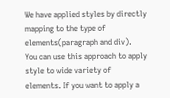We have applied styles by directly mapping to the type of elements(paragraph and div).  You can use this approach to apply style to wide variety of elements. If you want to apply a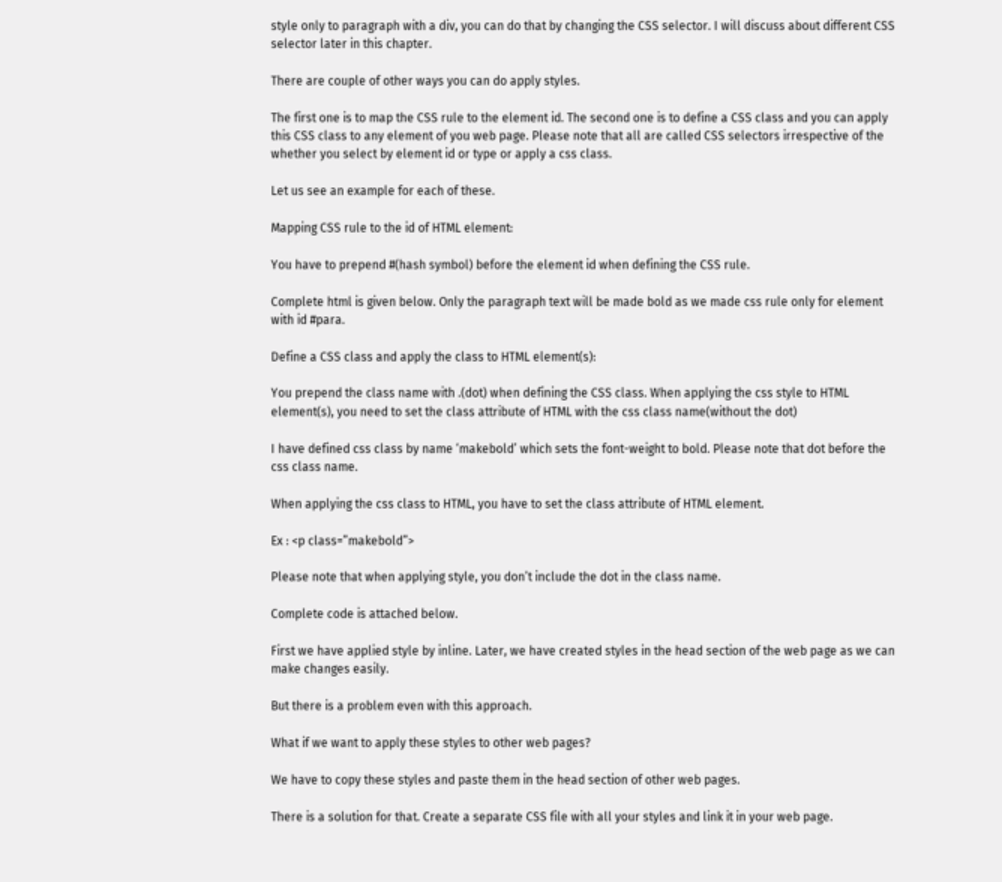style only to paragraph with a div, you can do that by changing the CSS selector. I will discuss about different CSS selector later in this chapter.

There are couple of other ways you can do apply styles.

The first one is to map the CSS rule to the element id. The second one is to define a CSS class and you can apply this CSS class to any element of you web page. Please note that all are called CSS selectors irrespective of the whether you select by element id or type or apply a css class.

Let us see an example for each of these.

Mapping CSS rule to the id of HTML element:

You have to prepend #(hash symbol) before the element id when defining the CSS rule.

Complete html is given below. Only the paragraph text will be made bold as we made css rule only for element with id #para.

Define a CSS class and apply the class to HTML element(s):

You prepend the class name with .(dot) when defining the CSS class. When applying the css style to HTML element(s), you need to set the class attribute of HTML with the css class name(without the dot)

I have defined css class by name ‘makebold’ which sets the font-weight to bold. Please note that dot before the css class name.

When applying the css class to HTML, you have to set the class attribute of HTML element.

Ex : <p class=”makebold”>

Please note that when applying style, you don’t include the dot in the class name.

Complete code is attached below.

First we have applied style by inline. Later, we have created styles in the head section of the web page as we can make changes easily.

But there is a problem even with this approach.

What if we want to apply these styles to other web pages?

We have to copy these styles and paste them in the head section of other web pages.

There is a solution for that. Create a separate CSS file with all your styles and link it in your web page.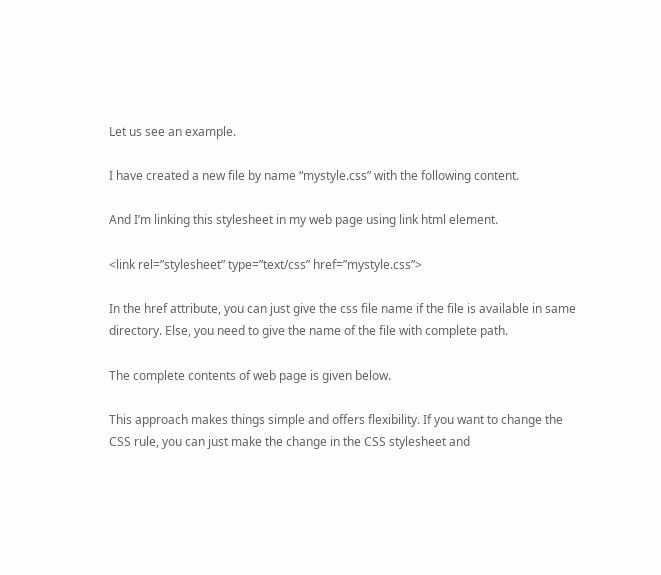Let us see an example.

I have created a new file by name “mystyle.css” with the following content.

And I’m linking this stylesheet in my web page using link html element.

<link rel=”stylesheet” type=”text/css” href=”mystyle.css”>

In the href attribute, you can just give the css file name if the file is available in same directory. Else, you need to give the name of the file with complete path.

The complete contents of web page is given below.

This approach makes things simple and offers flexibility. If you want to change the CSS rule, you can just make the change in the CSS stylesheet and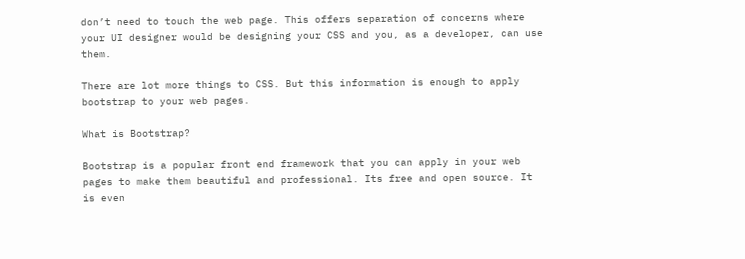don’t need to touch the web page. This offers separation of concerns where your UI designer would be designing your CSS and you, as a developer, can use them.

There are lot more things to CSS. But this information is enough to apply bootstrap to your web pages.

What is Bootstrap?

Bootstrap is a popular front end framework that you can apply in your web pages to make them beautiful and professional. Its free and open source. It is even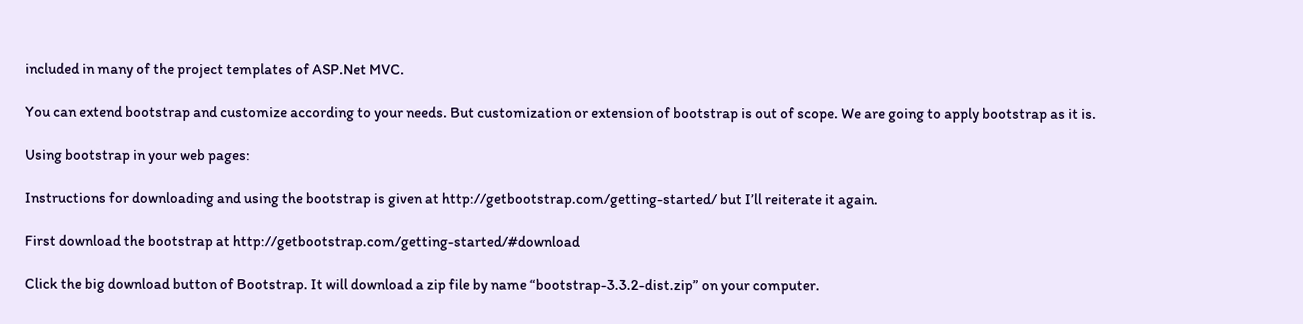included in many of the project templates of ASP.Net MVC.

You can extend bootstrap and customize according to your needs. But customization or extension of bootstrap is out of scope. We are going to apply bootstrap as it is.

Using bootstrap in your web pages:

Instructions for downloading and using the bootstrap is given at http://getbootstrap.com/getting-started/ but I’ll reiterate it again.

First download the bootstrap at http://getbootstrap.com/getting-started/#download

Click the big download button of Bootstrap. It will download a zip file by name “bootstrap-3.3.2-dist.zip” on your computer.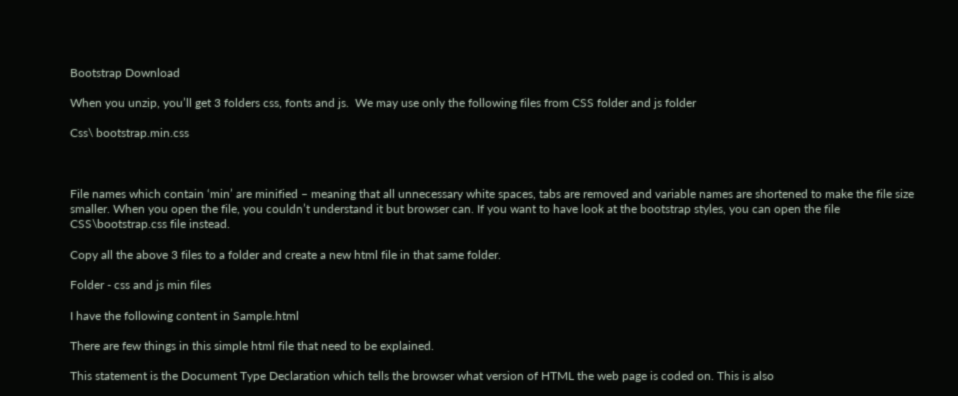Bootstrap Download

When you unzip, you’ll get 3 folders css, fonts and js.  We may use only the following files from CSS folder and js folder

Css\ bootstrap.min.css



File names which contain ‘min’ are minified – meaning that all unnecessary white spaces, tabs are removed and variable names are shortened to make the file size smaller. When you open the file, you couldn’t understand it but browser can. If you want to have look at the bootstrap styles, you can open the file CSS\bootstrap.css file instead.

Copy all the above 3 files to a folder and create a new html file in that same folder.

Folder - css and js min files

I have the following content in Sample.html

There are few things in this simple html file that need to be explained.

This statement is the Document Type Declaration which tells the browser what version of HTML the web page is coded on. This is also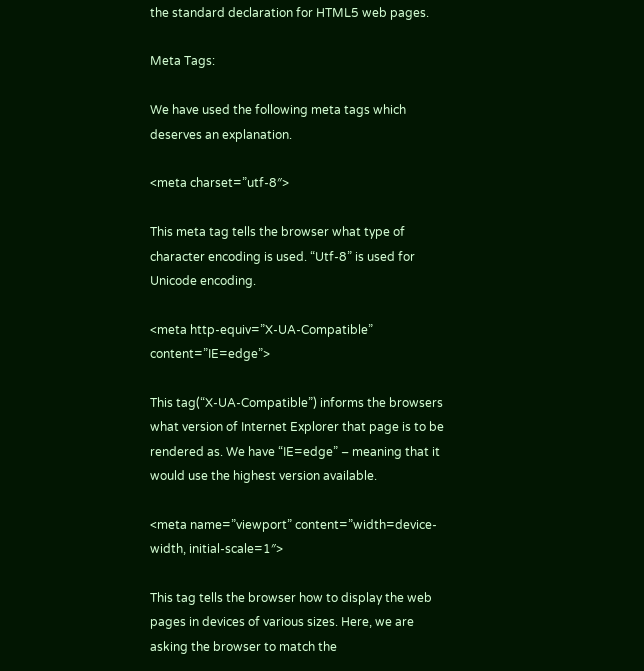the standard declaration for HTML5 web pages.

Meta Tags:

We have used the following meta tags which deserves an explanation.

<meta charset=”utf-8″>

This meta tag tells the browser what type of character encoding is used. “Utf-8” is used for Unicode encoding.

<meta http-equiv=”X-UA-Compatible” content=”IE=edge”>

This tag(“X-UA-Compatible”) informs the browsers what version of Internet Explorer that page is to be rendered as. We have “IE=edge” – meaning that it would use the highest version available.

<meta name=”viewport” content=”width=device-width, initial-scale=1″>

This tag tells the browser how to display the web pages in devices of various sizes. Here, we are asking the browser to match the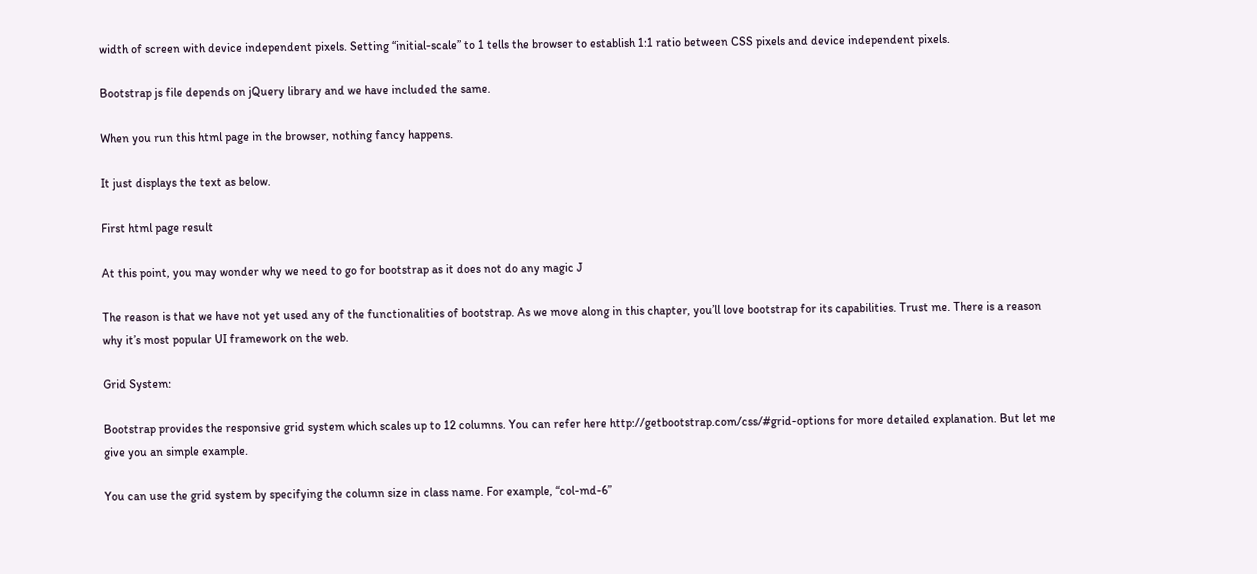width of screen with device independent pixels. Setting “initial-scale” to 1 tells the browser to establish 1:1 ratio between CSS pixels and device independent pixels.

Bootstrap js file depends on jQuery library and we have included the same.

When you run this html page in the browser, nothing fancy happens.

It just displays the text as below.

First html page result

At this point, you may wonder why we need to go for bootstrap as it does not do any magic J

The reason is that we have not yet used any of the functionalities of bootstrap. As we move along in this chapter, you’ll love bootstrap for its capabilities. Trust me. There is a reason why it’s most popular UI framework on the web.

Grid System:

Bootstrap provides the responsive grid system which scales up to 12 columns. You can refer here http://getbootstrap.com/css/#grid-options for more detailed explanation. But let me give you an simple example.

You can use the grid system by specifying the column size in class name. For example, “col-md-6”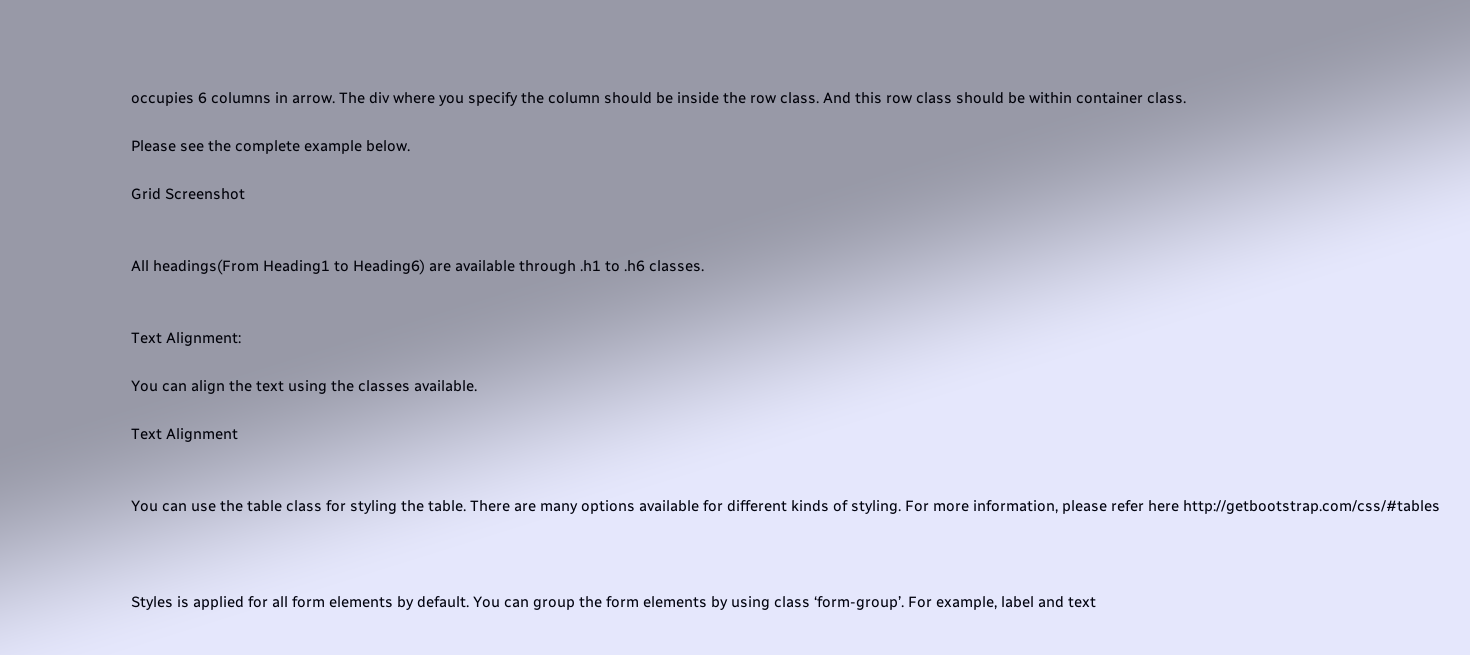occupies 6 columns in arrow. The div where you specify the column should be inside the row class. And this row class should be within container class.

Please see the complete example below.

Grid Screenshot


All headings(From Heading1 to Heading6) are available through .h1 to .h6 classes.


Text Alignment:

You can align the text using the classes available.

Text Alignment


You can use the table class for styling the table. There are many options available for different kinds of styling. For more information, please refer here http://getbootstrap.com/css/#tables



Styles is applied for all form elements by default. You can group the form elements by using class ‘form-group’. For example, label and text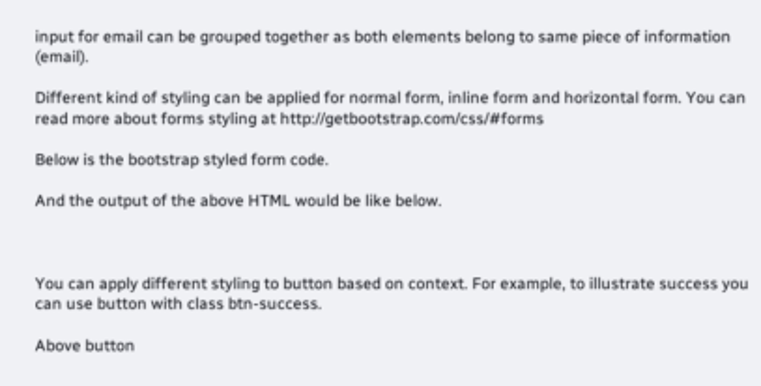input for email can be grouped together as both elements belong to same piece of information (email).

Different kind of styling can be applied for normal form, inline form and horizontal form. You can read more about forms styling at http://getbootstrap.com/css/#forms

Below is the bootstrap styled form code.

And the output of the above HTML would be like below.



You can apply different styling to button based on context. For example, to illustrate success you can use button with class btn-success.

Above button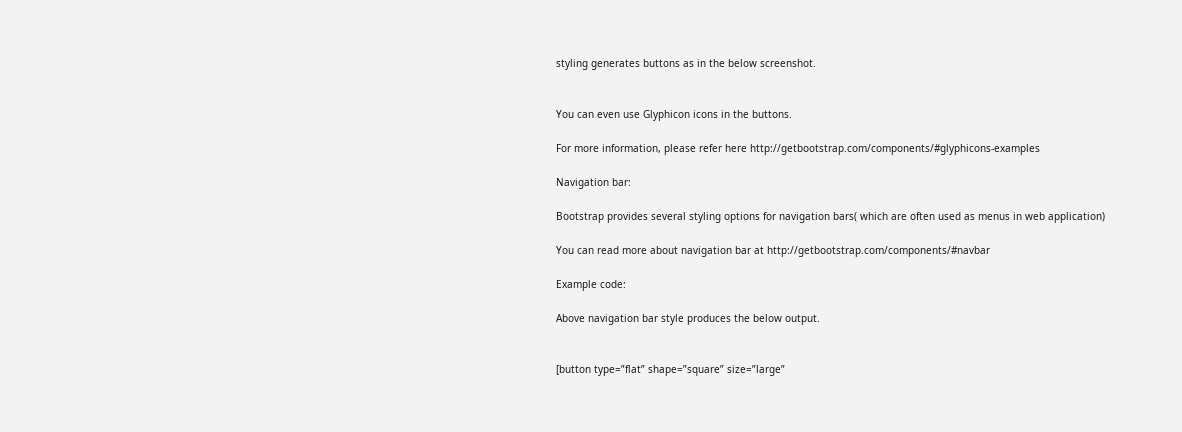styling generates buttons as in the below screenshot.


You can even use Glyphicon icons in the buttons.

For more information, please refer here http://getbootstrap.com/components/#glyphicons-examples

Navigation bar:

Bootstrap provides several styling options for navigation bars( which are often used as menus in web application)

You can read more about navigation bar at http://getbootstrap.com/components/#navbar

Example code:

Above navigation bar style produces the below output.


[button type=”flat” shape=”square” size=”large”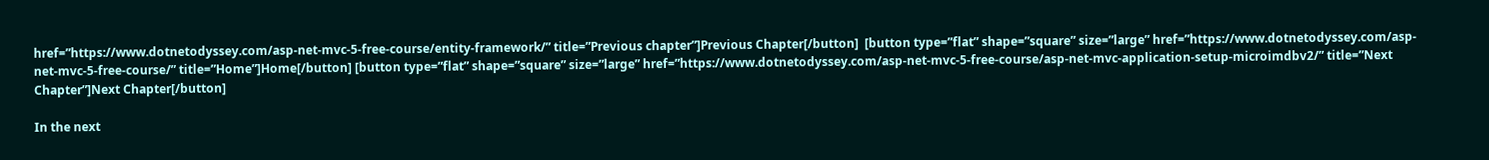href=”https://www.dotnetodyssey.com/asp-net-mvc-5-free-course/entity-framework/” title=”Previous chapter”]Previous Chapter[/button]  [button type=”flat” shape=”square” size=”large” href=”https://www.dotnetodyssey.com/asp-net-mvc-5-free-course/” title=”Home”]Home[/button] [button type=”flat” shape=”square” size=”large” href=”https://www.dotnetodyssey.com/asp-net-mvc-5-free-course/asp-net-mvc-application-setup-microimdbv2/” title=”Next Chapter”]Next Chapter[/button]

In the next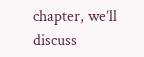chapter, we’ll discuss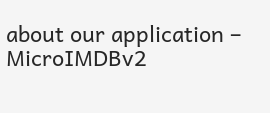about our application – MicroIMDBv2